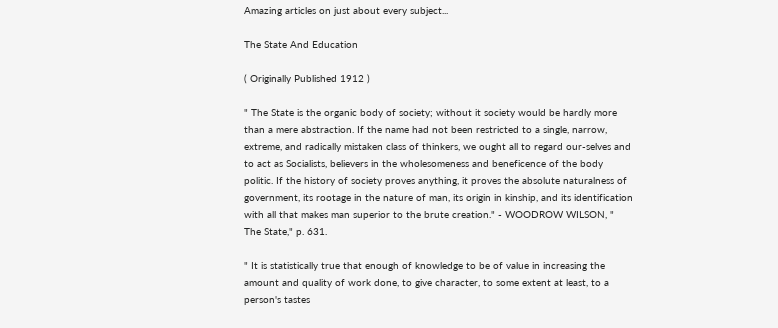Amazing articles on just about every subject...

The State And Education

( Originally Published 1912 )

" The State is the organic body of society; without it society would be hardly more than a mere abstraction. If the name had not been restricted to a single, narrow, extreme, and radically mistaken class of thinkers, we ought all to regard our-selves and to act as Socialists, believers in the wholesomeness and beneficence of the body politic. If the history of society proves anything, it proves the absolute naturalness of government, its rootage in the nature of man, its origin in kinship, and its identification with all that makes man superior to the brute creation." - WOODROW WILSON, " The State," p. 631.

" It is statistically true that enough of knowledge to be of value in increasing the amount and quality of work done, to give character, to some extent at least, to a person's tastes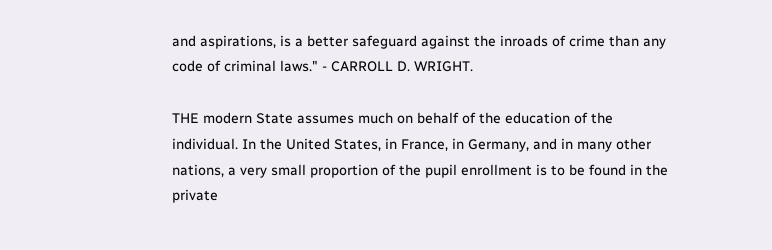and aspirations, is a better safeguard against the inroads of crime than any code of criminal laws." - CARROLL D. WRIGHT.

THE modern State assumes much on behalf of the education of the individual. In the United States, in France, in Germany, and in many other nations, a very small proportion of the pupil enrollment is to be found in the private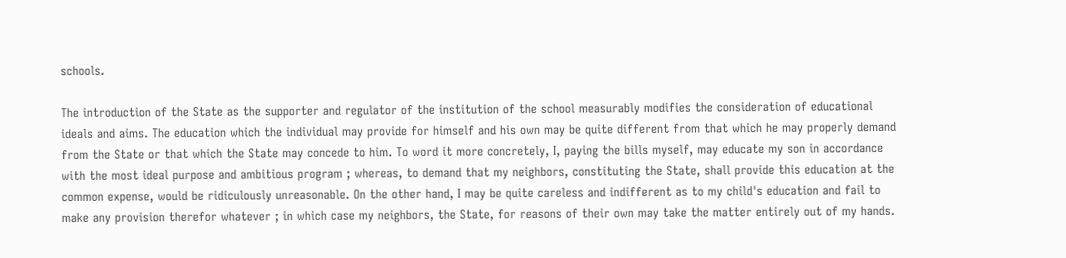schools.

The introduction of the State as the supporter and regulator of the institution of the school measurably modifies the consideration of educational ideals and aims. The education which the individual may provide for himself and his own may be quite different from that which he may properly demand from the State or that which the State may concede to him. To word it more concretely, I, paying the bills myself, may educate my son in accordance with the most ideal purpose and ambitious program ; whereas, to demand that my neighbors, constituting the State, shall provide this education at the common expense, would be ridiculously unreasonable. On the other hand, I may be quite careless and indifferent as to my child's education and fail to make any provision therefor whatever ; in which case my neighbors, the State, for reasons of their own may take the matter entirely out of my hands.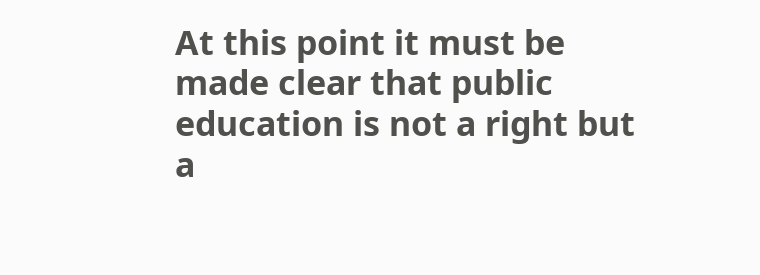At this point it must be made clear that public education is not a right but a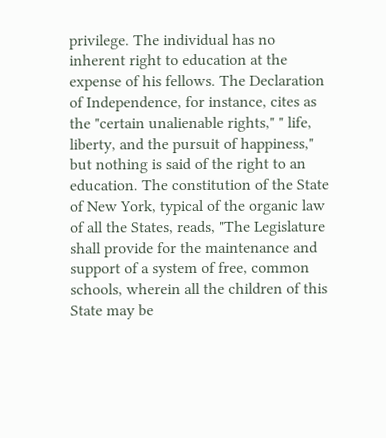privilege. The individual has no inherent right to education at the expense of his fellows. The Declaration of Independence, for instance, cites as the "certain unalienable rights," " life, liberty, and the pursuit of happiness," but nothing is said of the right to an education. The constitution of the State of New York, typical of the organic law of all the States, reads, "The Legislature shall provide for the maintenance and support of a system of free, common schools, wherein all the children of this State may be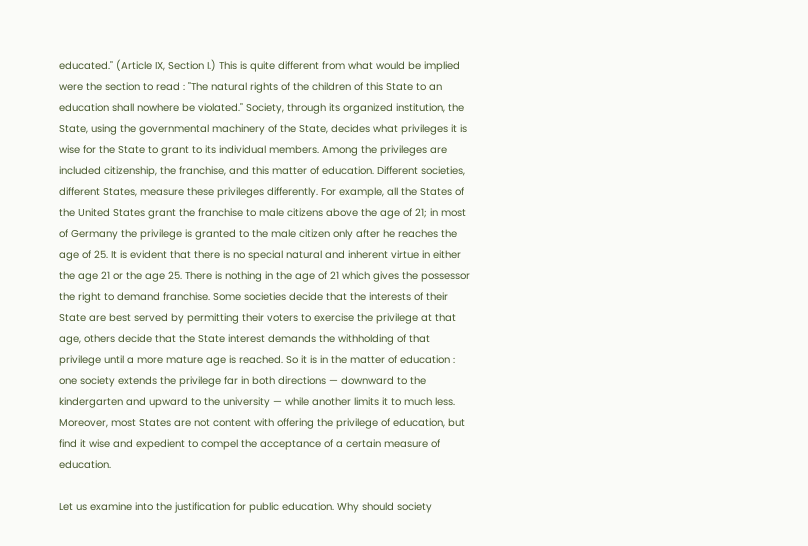educated." (Article IX, Section I.) This is quite different from what would be implied were the section to read : "The natural rights of the children of this State to an education shall nowhere be violated." Society, through its organized institution, the State, using the governmental machinery of the State, decides what privileges it is wise for the State to grant to its individual members. Among the privileges are included citizenship, the franchise, and this matter of education. Different societies, different States, measure these privileges differently. For example, all the States of the United States grant the franchise to male citizens above the age of 21; in most of Germany the privilege is granted to the male citizen only after he reaches the age of 25. It is evident that there is no special natural and inherent virtue in either the age 21 or the age 25. There is nothing in the age of 21 which gives the possessor the right to demand franchise. Some societies decide that the interests of their State are best served by permitting their voters to exercise the privilege at that age, others decide that the State interest demands the withholding of that privilege until a more mature age is reached. So it is in the matter of education : one society extends the privilege far in both directions — downward to the kindergarten and upward to the university — while another limits it to much less. Moreover, most States are not content with offering the privilege of education, but find it wise and expedient to compel the acceptance of a certain measure of education.

Let us examine into the justification for public education. Why should society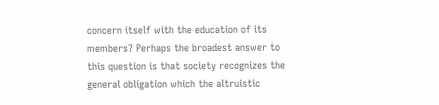concern itself with the education of its members? Perhaps the broadest answer to this question is that society recognizes the general obligation which the altruistic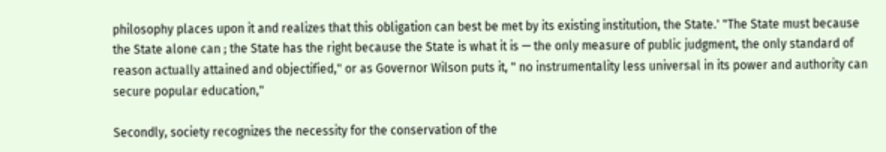philosophy places upon it and realizes that this obligation can best be met by its existing institution, the State.' "The State must because the State alone can ; the State has the right because the State is what it is — the only measure of public judgment, the only standard of reason actually attained and objectified," or as Governor Wilson puts it, " no instrumentality less universal in its power and authority can secure popular education,"

Secondly, society recognizes the necessity for the conservation of the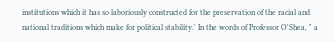institutions which it has so laboriously constructed for the preservation of the racial and national traditions which make for political stability.' In the words of Professor O'Shea, " a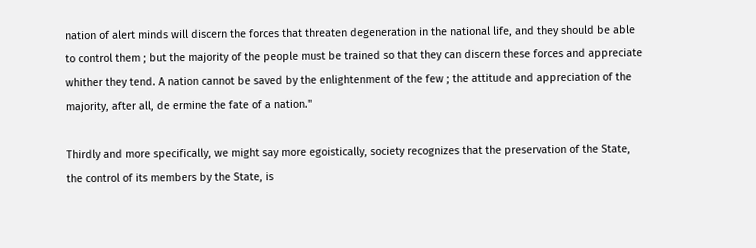nation of alert minds will discern the forces that threaten degeneration in the national life, and they should be able to control them ; but the majority of the people must be trained so that they can discern these forces and appreciate whither they tend. A nation cannot be saved by the enlightenment of the few ; the attitude and appreciation of the majority, after all, de ermine the fate of a nation."

Thirdly and more specifically, we might say more egoistically, society recognizes that the preservation of the State, the control of its members by the State, is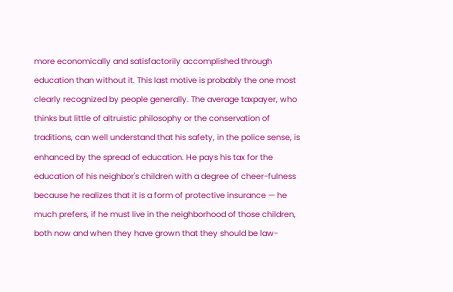more economically and satisfactorily accomplished through education than without it. This last motive is probably the one most clearly recognized by people generally. The average taxpayer, who thinks but little of altruistic philosophy or the conservation of traditions, can well understand that his safety, in the police sense, is enhanced by the spread of education. He pays his tax for the education of his neighbor's children with a degree of cheer-fulness because he realizes that it is a form of protective insurance — he much prefers, if he must live in the neighborhood of those children, both now and when they have grown that they should be law-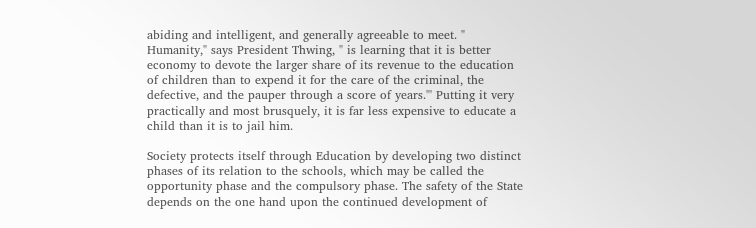abiding and intelligent, and generally agreeable to meet. " Humanity," says President Thwing, " is learning that it is better economy to devote the larger share of its revenue to the education of children than to expend it for the care of the criminal, the defective, and the pauper through a score of years."' Putting it very practically and most brusquely, it is far less expensive to educate a child than it is to jail him.

Society protects itself through Education by developing two distinct phases of its relation to the schools, which may be called the opportunity phase and the compulsory phase. The safety of the State depends on the one hand upon the continued development of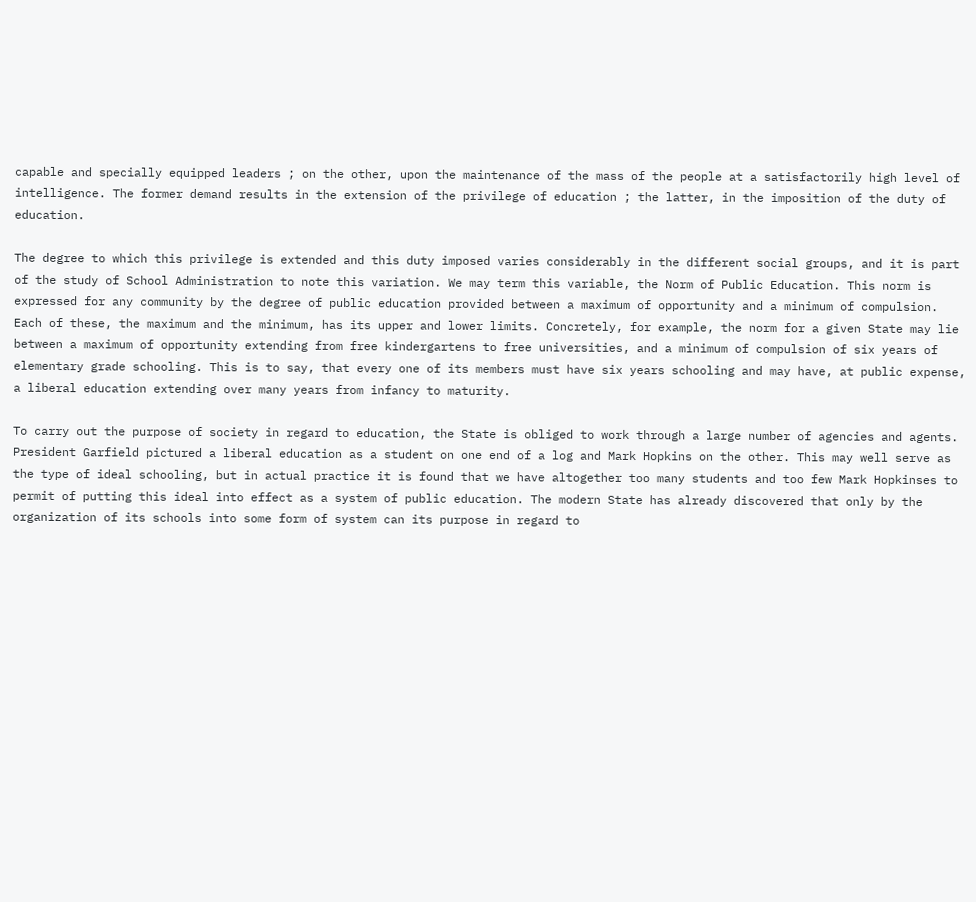capable and specially equipped leaders ; on the other, upon the maintenance of the mass of the people at a satisfactorily high level of intelligence. The former demand results in the extension of the privilege of education ; the latter, in the imposition of the duty of education.

The degree to which this privilege is extended and this duty imposed varies considerably in the different social groups, and it is part of the study of School Administration to note this variation. We may term this variable, the Norm of Public Education. This norm is expressed for any community by the degree of public education provided between a maximum of opportunity and a minimum of compulsion. Each of these, the maximum and the minimum, has its upper and lower limits. Concretely, for example, the norm for a given State may lie between a maximum of opportunity extending from free kindergartens to free universities, and a minimum of compulsion of six years of elementary grade schooling. This is to say, that every one of its members must have six years schooling and may have, at public expense, a liberal education extending over many years from infancy to maturity.

To carry out the purpose of society in regard to education, the State is obliged to work through a large number of agencies and agents. President Garfield pictured a liberal education as a student on one end of a log and Mark Hopkins on the other. This may well serve as the type of ideal schooling, but in actual practice it is found that we have altogether too many students and too few Mark Hopkinses to permit of putting this ideal into effect as a system of public education. The modern State has already discovered that only by the organization of its schools into some form of system can its purpose in regard to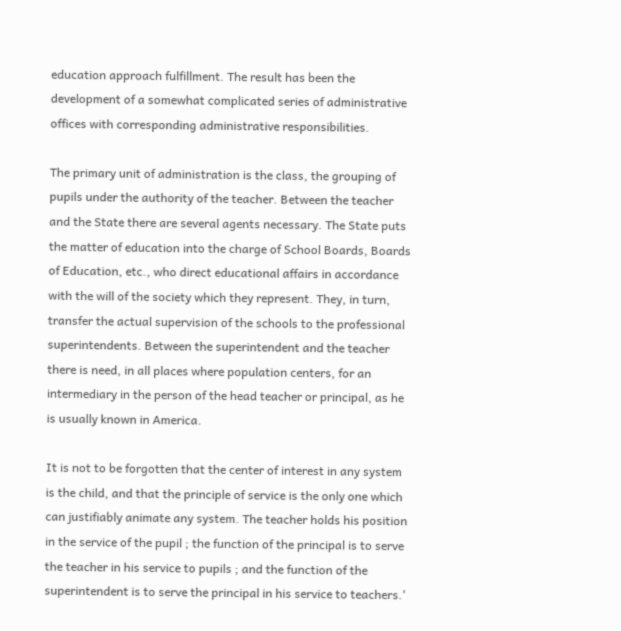education approach fulfillment. The result has been the development of a somewhat complicated series of administrative offices with corresponding administrative responsibilities.

The primary unit of administration is the class, the grouping of pupils under the authority of the teacher. Between the teacher and the State there are several agents necessary. The State puts the matter of education into the charge of School Boards, Boards of Education, etc., who direct educational affairs in accordance with the will of the society which they represent. They, in turn, transfer the actual supervision of the schools to the professional superintendents. Between the superintendent and the teacher there is need, in all places where population centers, for an intermediary in the person of the head teacher or principal, as he is usually known in America.

It is not to be forgotten that the center of interest in any system is the child, and that the principle of service is the only one which can justifiably animate any system. The teacher holds his position in the service of the pupil ; the function of the principal is to serve the teacher in his service to pupils ; and the function of the superintendent is to serve the principal in his service to teachers.'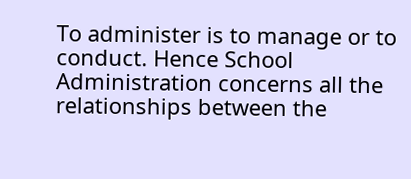To administer is to manage or to conduct. Hence School Administration concerns all the relationships between the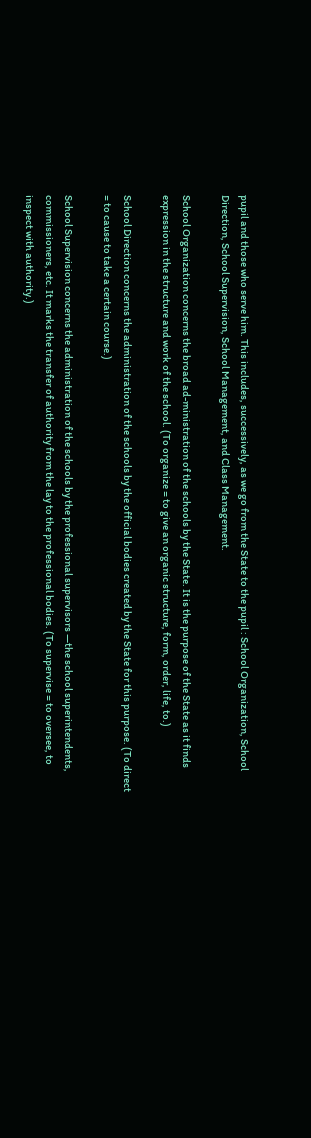pupil and those who serve him. This includes, successively, as we go from the State to the pupil : School Organization, School Direction, School Supervision, School Management, and Class Management.

School Organization concerns the broad ad-ministration of the schools by the State. It is the purpose of the State as it finds expression in the structure and work of the school. (To organize = to give an organic structure, form, order, life, to.)

School Direction concerns the administration of the schools by the official bodies created by the State for this purpose. (To direct = to cause to take a certain course.)

School Supervision concerns the administration of the schools by the professional supervisors —the school superintendents, commissioners, etc. It marks the transfer of authority from the lay to the professional bodies. (To supervise = to oversee, to inspect with authority.)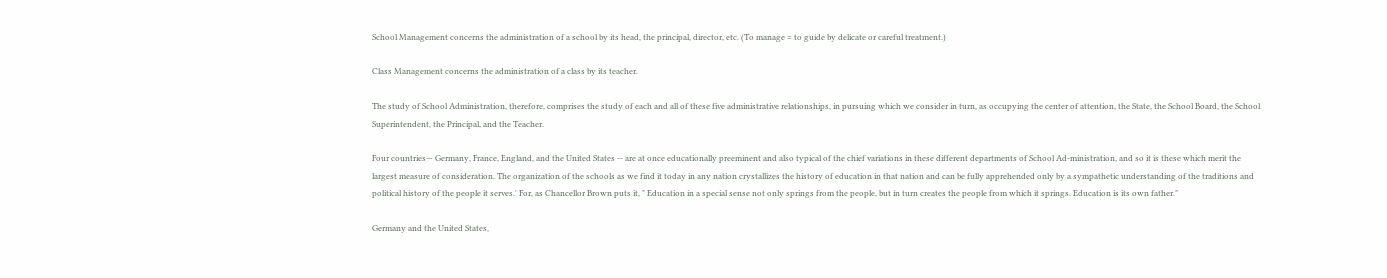School Management concerns the administration of a school by its head, the principal, director, etc. (To manage = to guide by delicate or careful treatment.)

Class Management concerns the administration of a class by its teacher.

The study of School Administration, therefore, comprises the study of each and all of these five administrative relationships, in pursuing which we consider in turn, as occupying the center of attention, the State, the School Board, the School Superintendent, the Principal, and the Teacher.

Four countries— Germany, France, England, and the United States -- are at once educationally preeminent and also typical of the chief variations in these different departments of School Ad-ministration, and so it is these which merit the largest measure of consideration. The organization of the schools as we find it today in any nation crystallizes the history of education in that nation and can be fully apprehended only by a sympathetic understanding of the traditions and political history of the people it serves.' For, as Chancellor Brown puts it, " Education in a special sense not only springs from the people, but in turn creates the people from which it springs. Education is its own father."

Germany and the United States,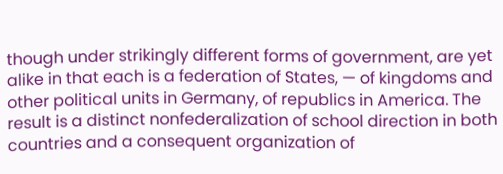though under strikingly different forms of government, are yet alike in that each is a federation of States, — of kingdoms and other political units in Germany, of republics in America. The result is a distinct nonfederalization of school direction in both countries and a consequent organization of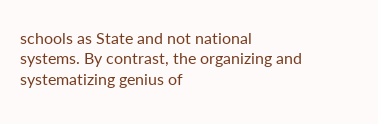schools as State and not national systems. By contrast, the organizing and systematizing genius of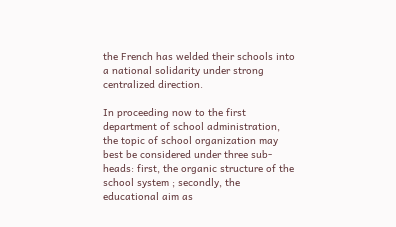the French has welded their schools into a national solidarity under strong centralized direction.

In proceeding now to the first department of school administration, the topic of school organization may best be considered under three sub-heads: first, the organic structure of the school system ; secondly, the educational aim as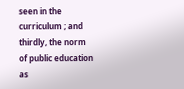seen in the curriculum ; and thirdly, the norm of public education as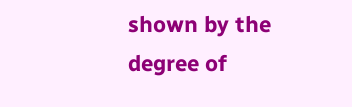shown by the degree of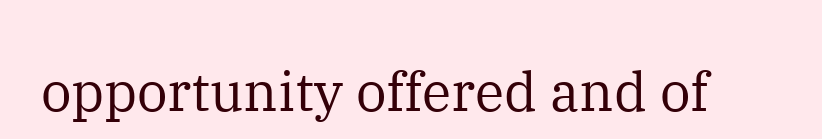opportunity offered and of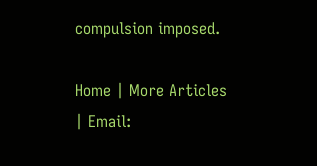compulsion imposed.

Home | More Articles | Email: